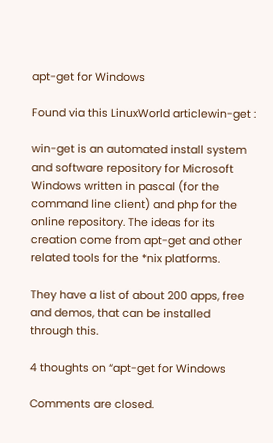apt-get for Windows

Found via this LinuxWorld articlewin-get :

win-get is an automated install system and software repository for Microsoft Windows written in pascal (for the command line client) and php for the online repository. The ideas for its creation come from apt-get and other related tools for the *nix platforms.

They have a list of about 200 apps, free and demos, that can be installed through this.

4 thoughts on “apt-get for Windows

Comments are closed.